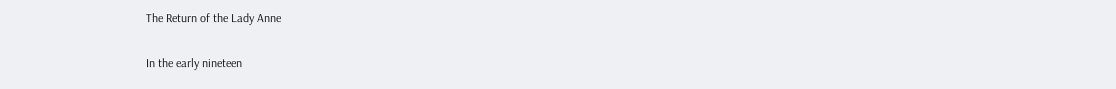The Return of the Lady Anne


In the early nineteen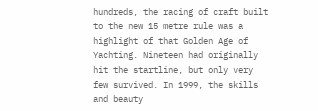hundreds, the racing of craft built to the new 15 metre rule was a highlight of that Golden Age of Yachting. Nineteen had originally hit the startline, but only very few survived. In 1999, the skills and beauty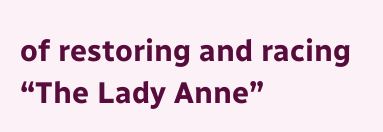of restoring and racing “The Lady Anne”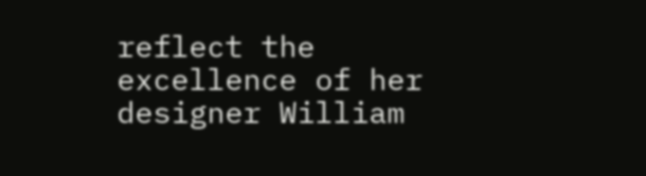reflect the excellence of her designer William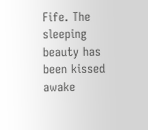Fife. The sleeping beauty has been kissed awake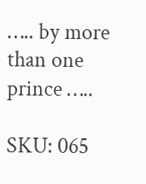….. by more than one prince …..

SKU: 065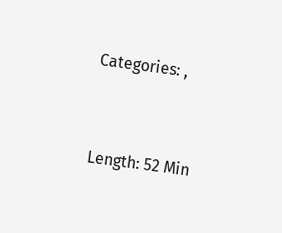Categories: ,


Length: 52 Min